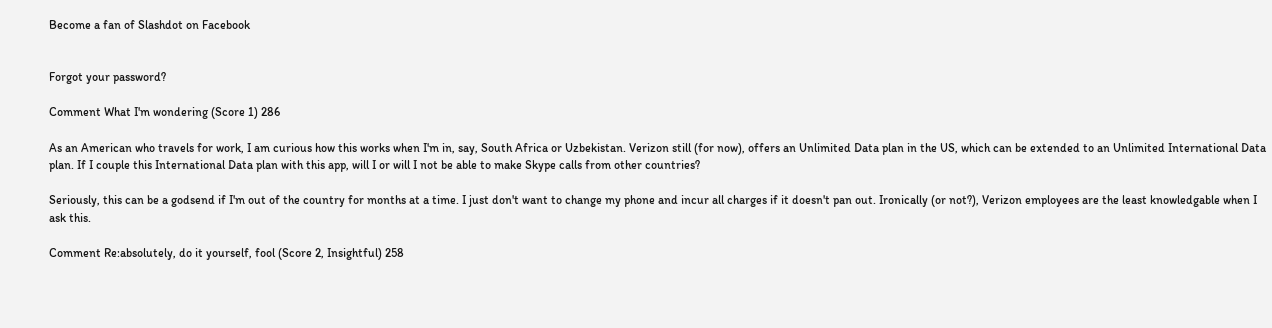Become a fan of Slashdot on Facebook


Forgot your password?

Comment What I'm wondering (Score 1) 286

As an American who travels for work, I am curious how this works when I'm in, say, South Africa or Uzbekistan. Verizon still (for now), offers an Unlimited Data plan in the US, which can be extended to an Unlimited International Data plan. If I couple this International Data plan with this app, will I or will I not be able to make Skype calls from other countries?

Seriously, this can be a godsend if I'm out of the country for months at a time. I just don't want to change my phone and incur all charges if it doesn't pan out. Ironically (or not?), Verizon employees are the least knowledgable when I ask this.

Comment Re:absolutely, do it yourself, fool (Score 2, Insightful) 258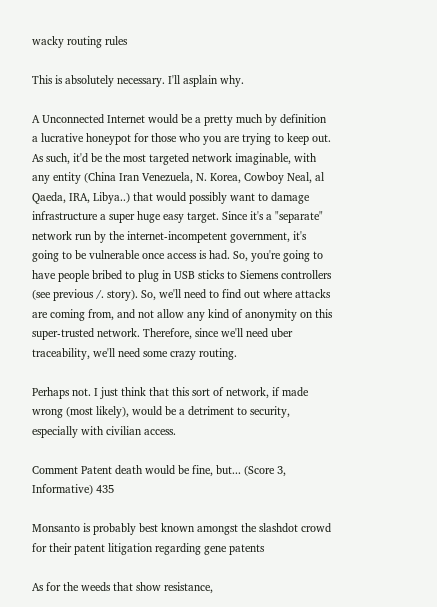wacky routing rules

This is absolutely necessary. I'll asplain why.

A Unconnected Internet would be a pretty much by definition a lucrative honeypot for those who you are trying to keep out. As such, it'd be the most targeted network imaginable, with any entity (China Iran Venezuela, N. Korea, Cowboy Neal, al Qaeda, IRA, Libya..) that would possibly want to damage infrastructure a super huge easy target. Since it's a "separate" network run by the internet-incompetent government, it's going to be vulnerable once access is had. So, you're going to have people bribed to plug in USB sticks to Siemens controllers (see previous /. story). So, we'll need to find out where attacks are coming from, and not allow any kind of anonymity on this super-trusted network. Therefore, since we'll need uber traceability, we'll need some crazy routing.

Perhaps not. I just think that this sort of network, if made wrong (most likely), would be a detriment to security, especially with civilian access.

Comment Patent death would be fine, but... (Score 3, Informative) 435

Monsanto is probably best known amongst the slashdot crowd for their patent litigation regarding gene patents

As for the weeds that show resistance,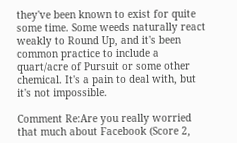they've been known to exist for quite some time. Some weeds naturally react weakly to Round Up, and it's been common practice to include a quart/acre of Pursuit or some other chemical. It's a pain to deal with, but it's not impossible.

Comment Re:Are you really worried that much about Facebook (Score 2,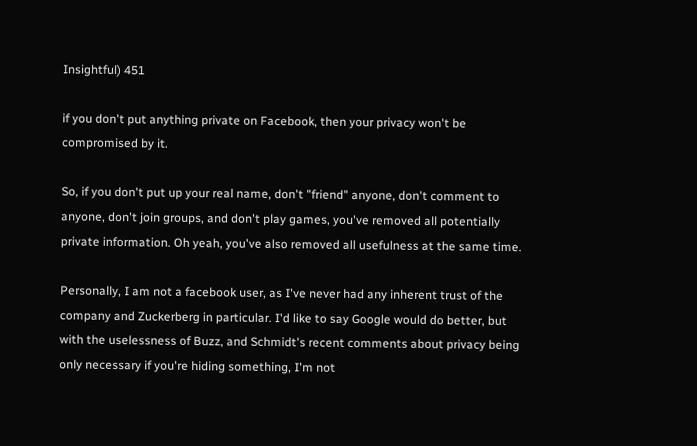Insightful) 451

if you don't put anything private on Facebook, then your privacy won't be compromised by it.

So, if you don't put up your real name, don't "friend" anyone, don't comment to anyone, don't join groups, and don't play games, you've removed all potentially private information. Oh yeah, you've also removed all usefulness at the same time.

Personally, I am not a facebook user, as I've never had any inherent trust of the company and Zuckerberg in particular. I'd like to say Google would do better, but with the uselessness of Buzz, and Schmidt's recent comments about privacy being only necessary if you're hiding something, I'm not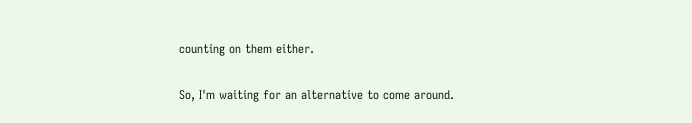counting on them either.

So, I'm waiting for an alternative to come around.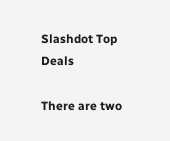Slashdot Top Deals

There are two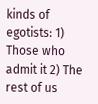kinds of egotists: 1) Those who admit it 2) The rest of us